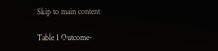Skip to main content

Table 1 Outcome-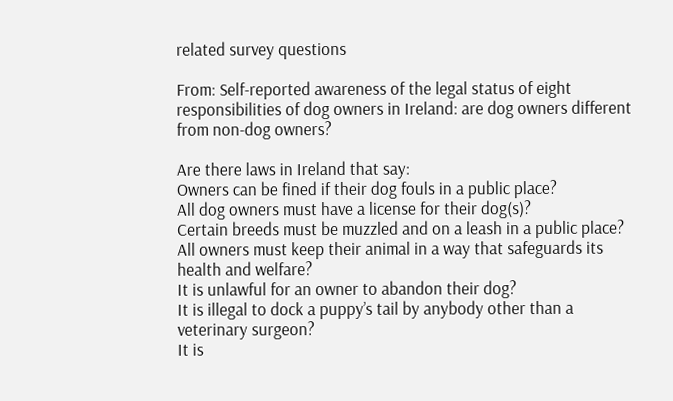related survey questions

From: Self-reported awareness of the legal status of eight responsibilities of dog owners in Ireland: are dog owners different from non-dog owners?

Are there laws in Ireland that say:
Owners can be fined if their dog fouls in a public place?
All dog owners must have a license for their dog(s)?
Certain breeds must be muzzled and on a leash in a public place?
All owners must keep their animal in a way that safeguards its health and welfare?
It is unlawful for an owner to abandon their dog?
It is illegal to dock a puppy’s tail by anybody other than a veterinary surgeon?
It is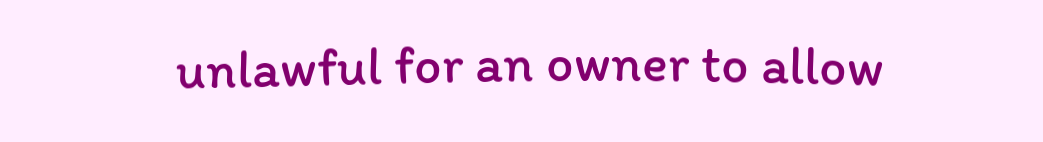unlawful for an owner to allow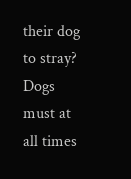their dog to stray?
Dogs must at all times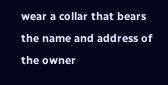wear a collar that bears the name and address of the owner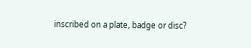inscribed on a plate, badge or disc?